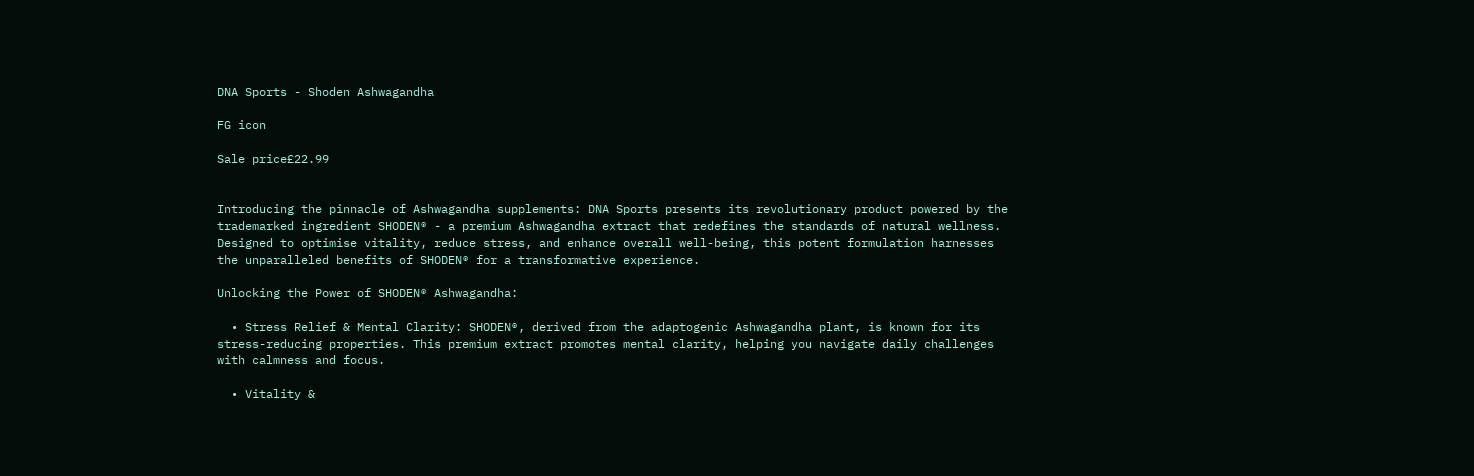DNA Sports - Shoden Ashwagandha

FG icon

Sale price£22.99


Introducing the pinnacle of Ashwagandha supplements: DNA Sports presents its revolutionary product powered by the trademarked ingredient SHODEN® - a premium Ashwagandha extract that redefines the standards of natural wellness. Designed to optimise vitality, reduce stress, and enhance overall well-being, this potent formulation harnesses the unparalleled benefits of SHODEN® for a transformative experience.

Unlocking the Power of SHODEN® Ashwagandha:

  • Stress Relief & Mental Clarity: SHODEN®, derived from the adaptogenic Ashwagandha plant, is known for its stress-reducing properties. This premium extract promotes mental clarity, helping you navigate daily challenges with calmness and focus.

  • Vitality &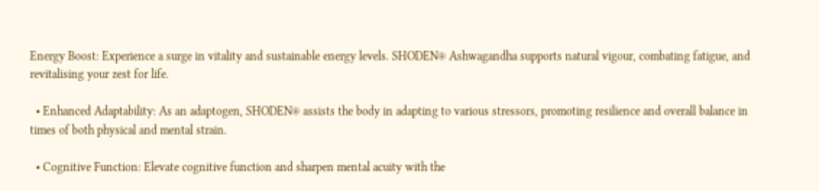Energy Boost: Experience a surge in vitality and sustainable energy levels. SHODEN® Ashwagandha supports natural vigour, combating fatigue, and revitalising your zest for life.

  • Enhanced Adaptability: As an adaptogen, SHODEN® assists the body in adapting to various stressors, promoting resilience and overall balance in times of both physical and mental strain.

  • Cognitive Function: Elevate cognitive function and sharpen mental acuity with the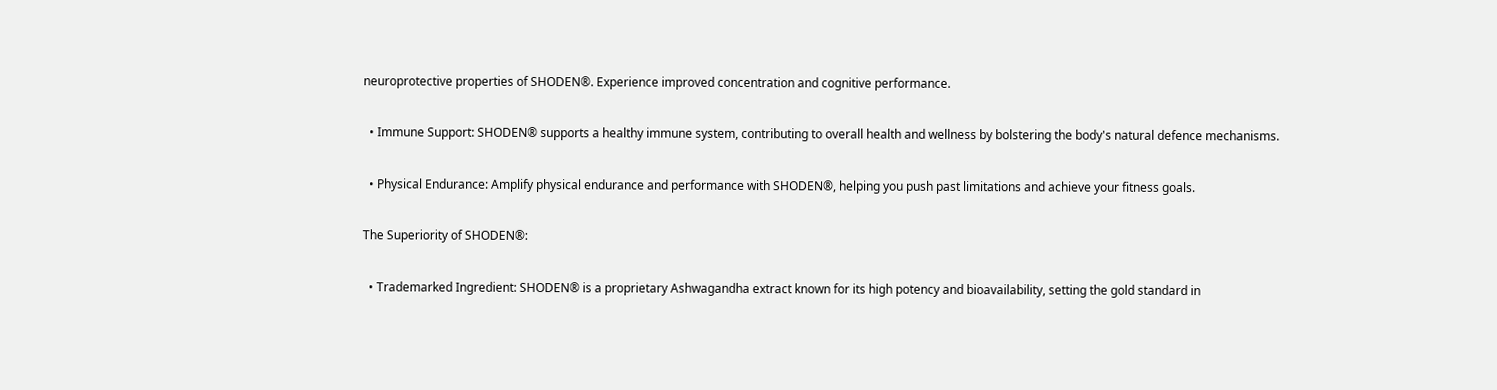neuroprotective properties of SHODEN®. Experience improved concentration and cognitive performance.

  • Immune Support: SHODEN® supports a healthy immune system, contributing to overall health and wellness by bolstering the body's natural defence mechanisms.

  • Physical Endurance: Amplify physical endurance and performance with SHODEN®, helping you push past limitations and achieve your fitness goals.

The Superiority of SHODEN®:

  • Trademarked Ingredient: SHODEN® is a proprietary Ashwagandha extract known for its high potency and bioavailability, setting the gold standard in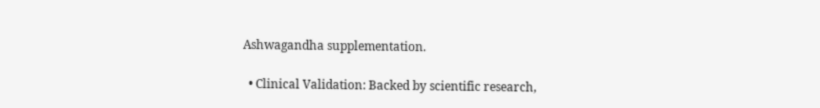Ashwagandha supplementation.

  • Clinical Validation: Backed by scientific research,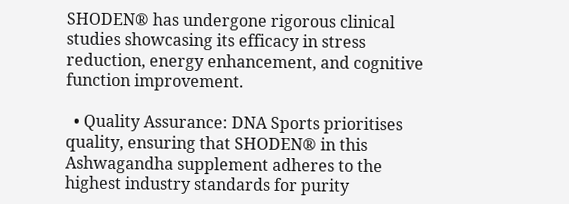SHODEN® has undergone rigorous clinical studies showcasing its efficacy in stress reduction, energy enhancement, and cognitive function improvement.

  • Quality Assurance: DNA Sports prioritises quality, ensuring that SHODEN® in this Ashwagandha supplement adheres to the highest industry standards for purity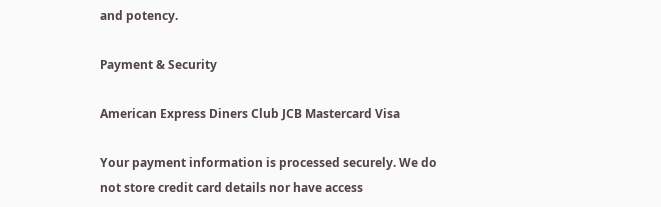and potency.

Payment & Security

American Express Diners Club JCB Mastercard Visa

Your payment information is processed securely. We do not store credit card details nor have access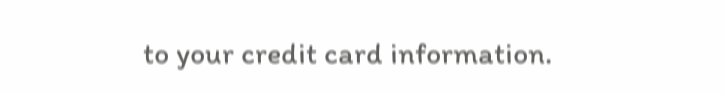to your credit card information.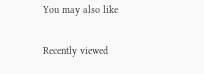You may also like

Recently viewed